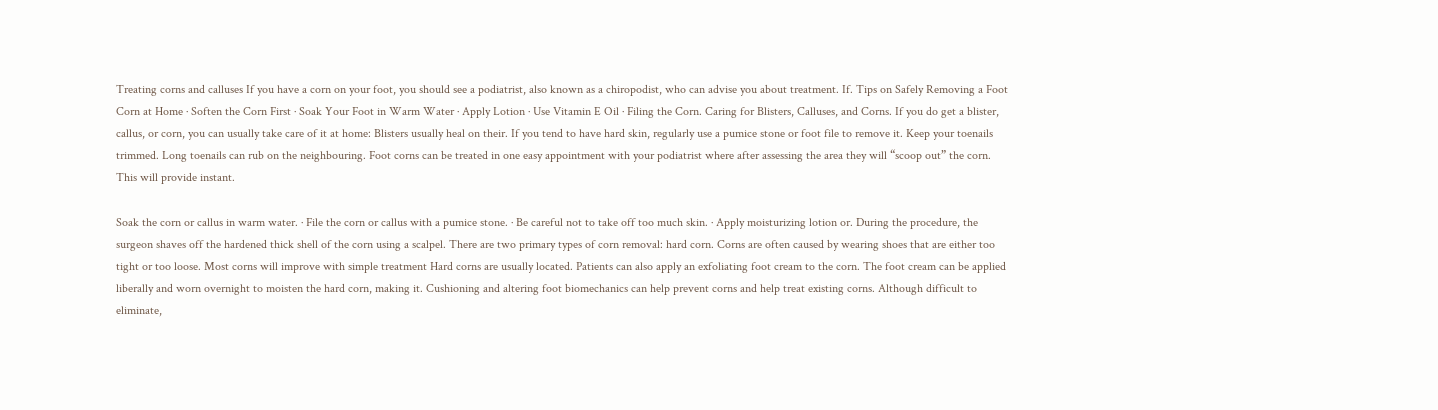Treating corns and calluses If you have a corn on your foot, you should see a podiatrist, also known as a chiropodist, who can advise you about treatment. If. Tips on Safely Removing a Foot Corn at Home · Soften the Corn First · Soak Your Foot in Warm Water · Apply Lotion · Use Vitamin E Oil · Filing the Corn. Caring for Blisters, Calluses, and Corns. If you do get a blister, callus, or corn, you can usually take care of it at home: Blisters usually heal on their. If you tend to have hard skin, regularly use a pumice stone or foot file to remove it. Keep your toenails trimmed. Long toenails can rub on the neighbouring. Foot corns can be treated in one easy appointment with your podiatrist where after assessing the area they will “scoop out” the corn. This will provide instant.

Soak the corn or callus in warm water. · File the corn or callus with a pumice stone. · Be careful not to take off too much skin. · Apply moisturizing lotion or. During the procedure, the surgeon shaves off the hardened thick shell of the corn using a scalpel. There are two primary types of corn removal: hard corn. Corns are often caused by wearing shoes that are either too tight or too loose. Most corns will improve with simple treatment Hard corns are usually located. Patients can also apply an exfoliating foot cream to the corn. The foot cream can be applied liberally and worn overnight to moisten the hard corn, making it. Cushioning and altering foot biomechanics can help prevent corns and help treat existing corns. Although difficult to eliminate,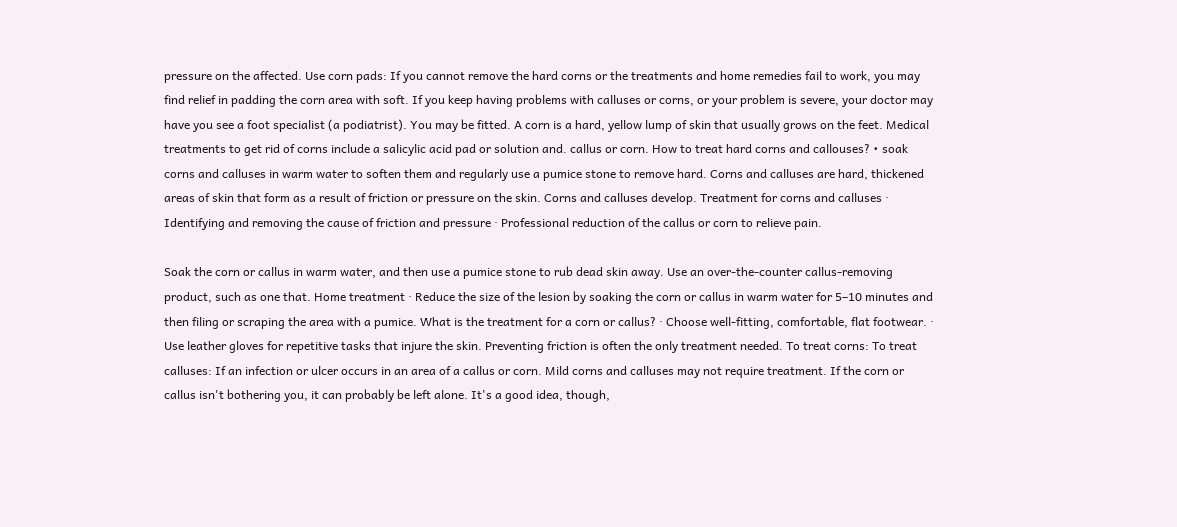pressure on the affected. Use corn pads: If you cannot remove the hard corns or the treatments and home remedies fail to work, you may find relief in padding the corn area with soft. If you keep having problems with calluses or corns, or your problem is severe, your doctor may have you see a foot specialist (a podiatrist). You may be fitted. A corn is a hard, yellow lump of skin that usually grows on the feet. Medical treatments to get rid of corns include a salicylic acid pad or solution and. callus or corn. How to treat hard corns and callouses? • soak corns and calluses in warm water to soften them and regularly use a pumice stone to remove hard. Corns and calluses are hard, thickened areas of skin that form as a result of friction or pressure on the skin. Corns and calluses develop. Treatment for corns and calluses · Identifying and removing the cause of friction and pressure · Professional reduction of the callus or corn to relieve pain.

Soak the corn or callus in warm water, and then use a pumice stone to rub dead skin away. Use an over-the-counter callus-removing product, such as one that. Home treatment · Reduce the size of the lesion by soaking the corn or callus in warm water for 5–10 minutes and then filing or scraping the area with a pumice. What is the treatment for a corn or callus? · Choose well-fitting, comfortable, flat footwear. · Use leather gloves for repetitive tasks that injure the skin. Preventing friction is often the only treatment needed. To treat corns: To treat calluses: If an infection or ulcer occurs in an area of a callus or corn. Mild corns and calluses may not require treatment. If the corn or callus isn't bothering you, it can probably be left alone. It's a good idea, though,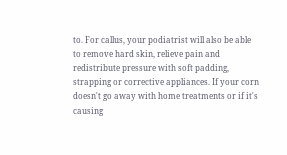to. For callus, your podiatrist will also be able to remove hard skin, relieve pain and redistribute pressure with soft padding, strapping or corrective appliances. If your corn doesn't go away with home treatments or if it's causing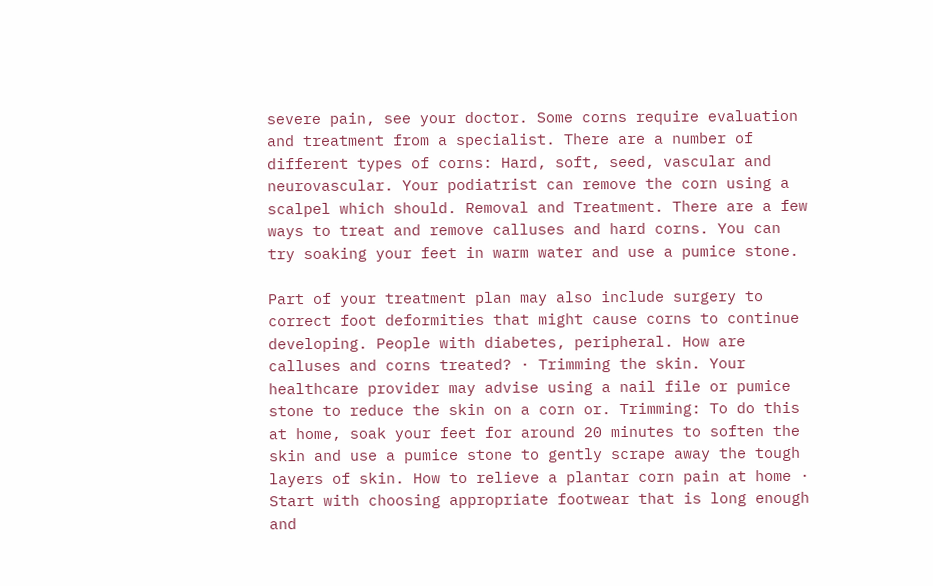severe pain, see your doctor. Some corns require evaluation and treatment from a specialist. There are a number of different types of corns: Hard, soft, seed, vascular and neurovascular. Your podiatrist can remove the corn using a scalpel which should. Removal and Treatment. There are a few ways to treat and remove calluses and hard corns. You can try soaking your feet in warm water and use a pumice stone.

Part of your treatment plan may also include surgery to correct foot deformities that might cause corns to continue developing. People with diabetes, peripheral. How are calluses and corns treated? · Trimming the skin. Your healthcare provider may advise using a nail file or pumice stone to reduce the skin on a corn or. Trimming: To do this at home, soak your feet for around 20 minutes to soften the skin and use a pumice stone to gently scrape away the tough layers of skin. How to relieve a plantar corn pain at home · Start with choosing appropriate footwear that is long enough and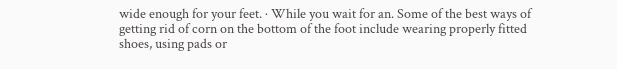wide enough for your feet. · While you wait for an. Some of the best ways of getting rid of corn on the bottom of the foot include wearing properly fitted shoes, using pads or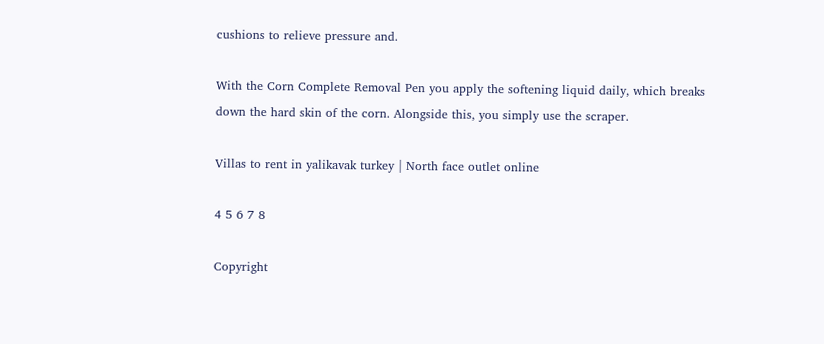cushions to relieve pressure and.

With the Corn Complete Removal Pen you apply the softening liquid daily, which breaks down the hard skin of the corn. Alongside this, you simply use the scraper.

Villas to rent in yalikavak turkey | North face outlet online

4 5 6 7 8

Copyright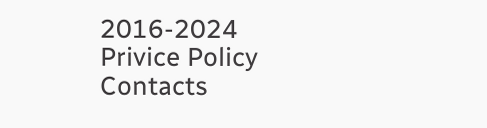2016-2024 Privice Policy Contacts